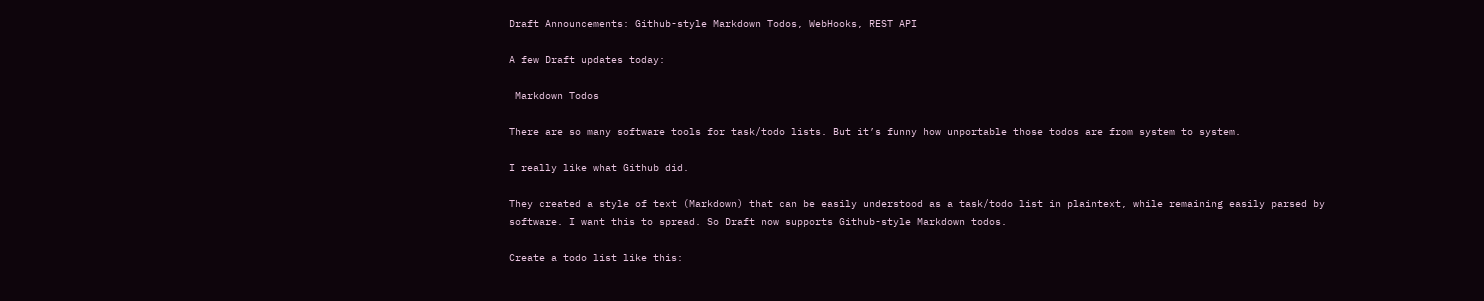Draft Announcements: Github-style Markdown Todos, WebHooks, REST API

A few Draft updates today:

 Markdown Todos

There are so many software tools for task/todo lists. But it’s funny how unportable those todos are from system to system.

I really like what Github did.

They created a style of text (Markdown) that can be easily understood as a task/todo list in plaintext, while remaining easily parsed by software. I want this to spread. So Draft now supports Github-style Markdown todos.

Create a todo list like this: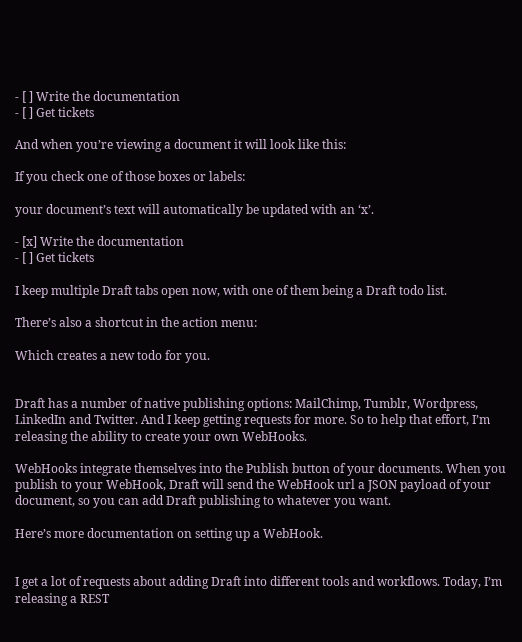- [ ] Write the documentation
- [ ] Get tickets

And when you’re viewing a document it will look like this:

If you check one of those boxes or labels:

your document’s text will automatically be updated with an ‘x’.

- [x] Write the documentation
- [ ] Get tickets

I keep multiple Draft tabs open now, with one of them being a Draft todo list.

There’s also a shortcut in the action menu:

Which creates a new todo for you.


Draft has a number of native publishing options: MailChimp, Tumblr, Wordpress, LinkedIn and Twitter. And I keep getting requests for more. So to help that effort, I’m releasing the ability to create your own WebHooks.

WebHooks integrate themselves into the Publish button of your documents. When you publish to your WebHook, Draft will send the WebHook url a JSON payload of your document, so you can add Draft publishing to whatever you want.

Here’s more documentation on setting up a WebHook.


I get a lot of requests about adding Draft into different tools and workflows. Today, I’m releasing a REST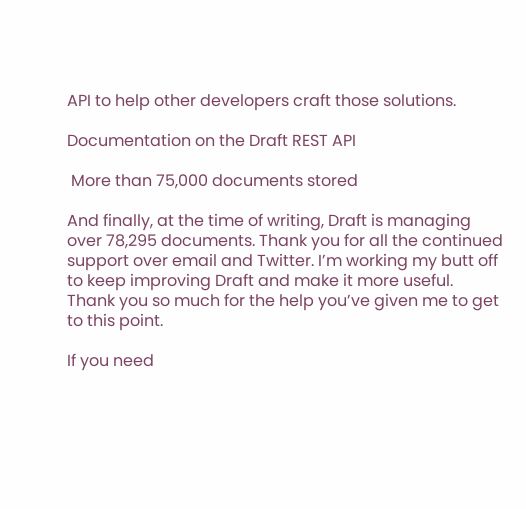API to help other developers craft those solutions.

Documentation on the Draft REST API

 More than 75,000 documents stored

And finally, at the time of writing, Draft is managing over 78,295 documents. Thank you for all the continued support over email and Twitter. I’m working my butt off to keep improving Draft and make it more useful. Thank you so much for the help you’ve given me to get to this point.

If you need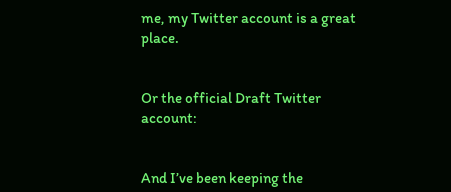me, my Twitter account is a great place.


Or the official Draft Twitter account:


And I’ve been keeping the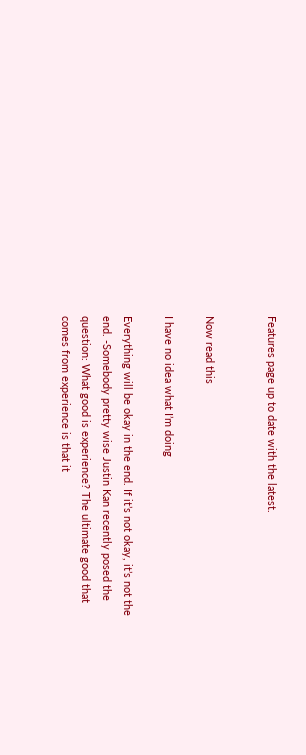Features page up to date with the latest.


Now read this

I have no idea what I’m doing

Everything will be okay in the end. If it’s not okay, it’s not the end. -Somebody pretty wise Justin Kan recently posed the question: What good is experience? The ultimate good that comes from experience is that it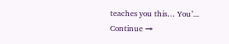teaches you this… You’... Continue →